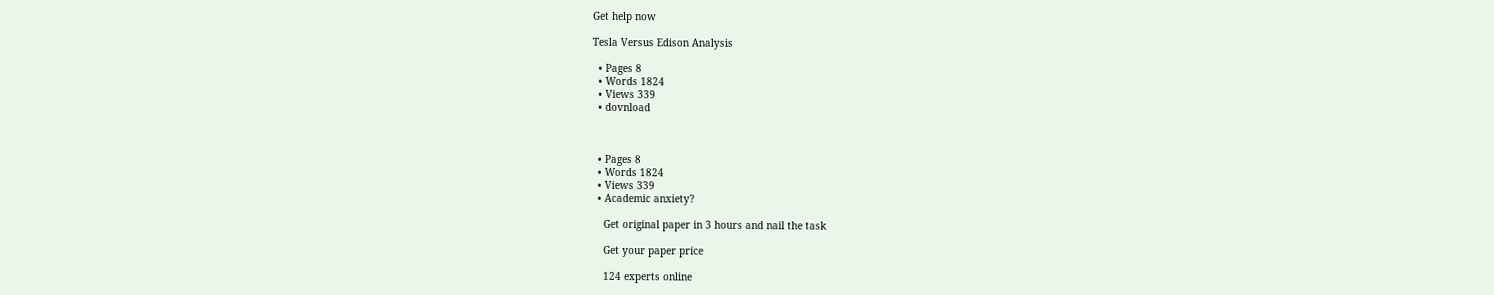Get help now

Tesla Versus Edison Analysis

  • Pages 8
  • Words 1824
  • Views 339
  • dovnload



  • Pages 8
  • Words 1824
  • Views 339
  • Academic anxiety?

    Get original paper in 3 hours and nail the task

    Get your paper price

    124 experts online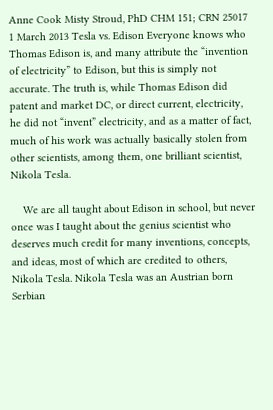Anne Cook Misty Stroud, PhD CHM 151; CRN 25017 1 March 2013 Tesla vs. Edison Everyone knows who Thomas Edison is, and many attribute the “invention of electricity” to Edison, but this is simply not accurate. The truth is, while Thomas Edison did patent and market DC, or direct current, electricity, he did not “invent” electricity, and as a matter of fact, much of his work was actually basically stolen from other scientists, among them, one brilliant scientist, Nikola Tesla.

    We are all taught about Edison in school, but never once was I taught about the genius scientist who deserves much credit for many inventions, concepts, and ideas, most of which are credited to others, Nikola Tesla. Nikola Tesla was an Austrian born Serbian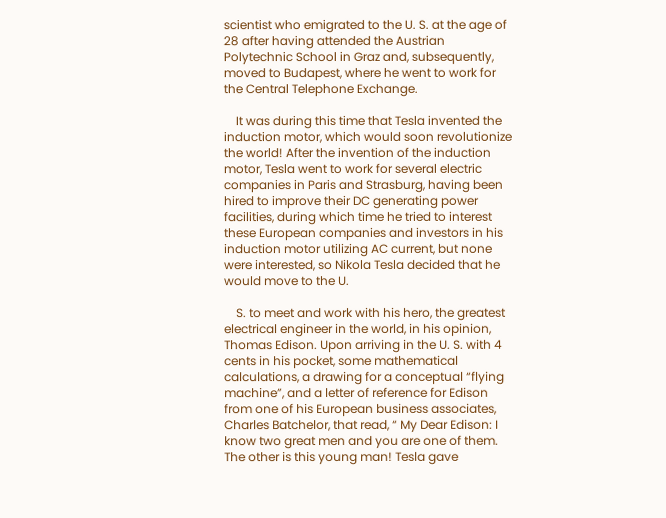scientist who emigrated to the U. S. at the age of 28 after having attended the Austrian Polytechnic School in Graz and, subsequently, moved to Budapest, where he went to work for the Central Telephone Exchange.

    It was during this time that Tesla invented the induction motor, which would soon revolutionize the world! After the invention of the induction motor, Tesla went to work for several electric companies in Paris and Strasburg, having been hired to improve their DC generating power facilities, during which time he tried to interest these European companies and investors in his induction motor utilizing AC current, but none were interested, so Nikola Tesla decided that he would move to the U.

    S. to meet and work with his hero, the greatest electrical engineer in the world, in his opinion, Thomas Edison. Upon arriving in the U. S. with 4 cents in his pocket, some mathematical calculations, a drawing for a conceptual “flying machine”, and a letter of reference for Edison from one of his European business associates, Charles Batchelor, that read, “ My Dear Edison: I know two great men and you are one of them. The other is this young man! Tesla gave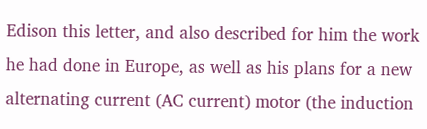Edison this letter, and also described for him the work he had done in Europe, as well as his plans for a new alternating current (AC current) motor (the induction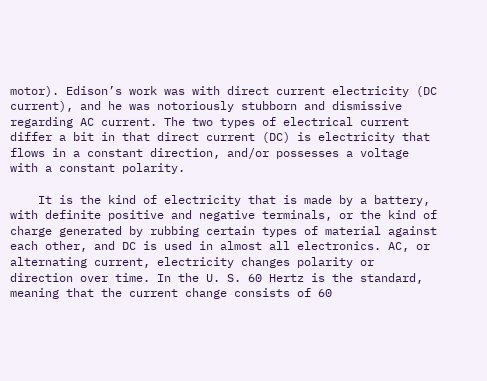motor). Edison’s work was with direct current electricity (DC current), and he was notoriously stubborn and dismissive regarding AC current. The two types of electrical current differ a bit in that direct current (DC) is electricity that flows in a constant direction, and/or possesses a voltage with a constant polarity.

    It is the kind of electricity that is made by a battery, with definite positive and negative terminals, or the kind of charge generated by rubbing certain types of material against each other, and DC is used in almost all electronics. AC, or alternating current, electricity changes polarity or direction over time. In the U. S. 60 Hertz is the standard, meaning that the current change consists of 60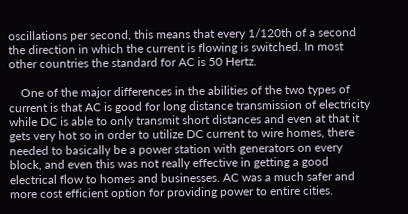oscillations per second, this means that every 1/120th of a second the direction in which the current is flowing is switched. In most other countries the standard for AC is 50 Hertz.

    One of the major differences in the abilities of the two types of current is that AC is good for long distance transmission of electricity while DC is able to only transmit short distances and even at that it gets very hot so in order to utilize DC current to wire homes, there needed to basically be a power station with generators on every block, and even this was not really effective in getting a good electrical flow to homes and businesses. AC was a much safer and more cost efficient option for providing power to entire cities.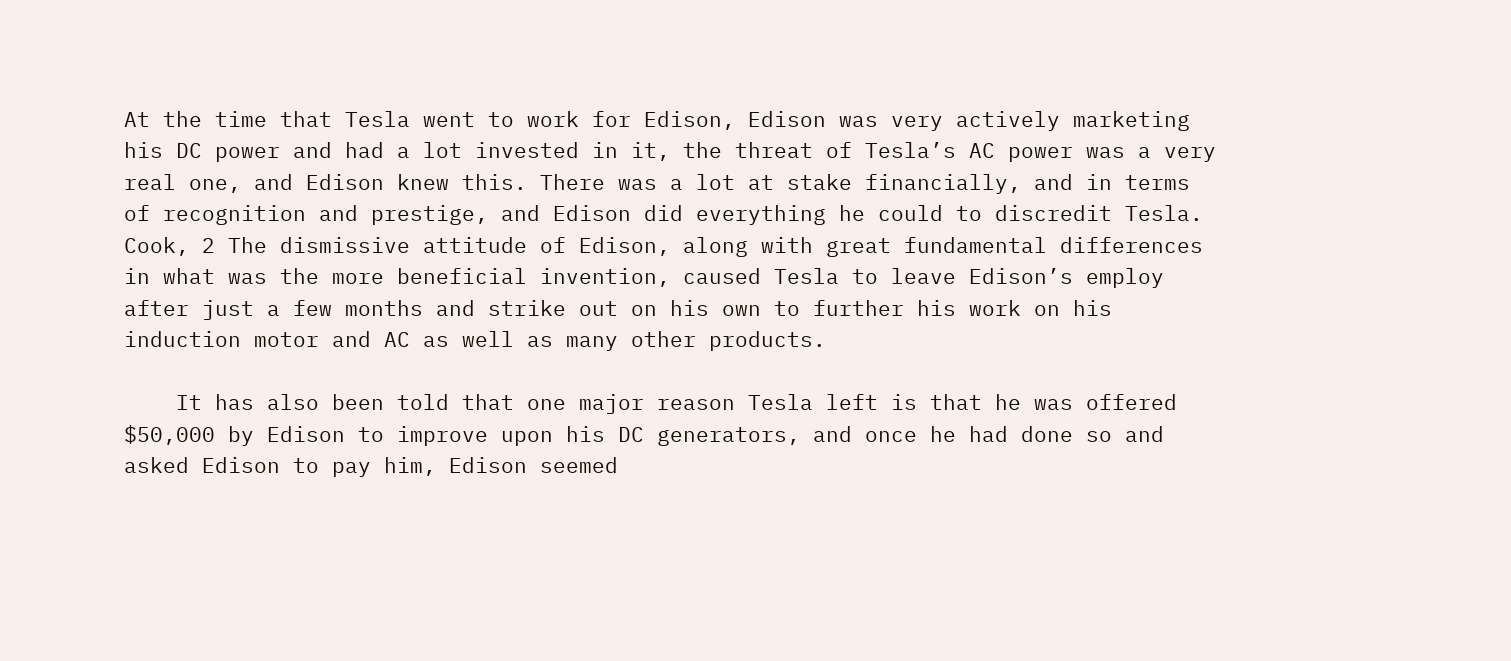At the time that Tesla went to work for Edison, Edison was very actively marketing his DC power and had a lot invested in it, the threat of Tesla’s AC power was a very real one, and Edison knew this. There was a lot at stake financially, and in terms of recognition and prestige, and Edison did everything he could to discredit Tesla. Cook, 2 The dismissive attitude of Edison, along with great fundamental differences in what was the more beneficial invention, caused Tesla to leave Edison’s employ after just a few months and strike out on his own to further his work on his induction motor and AC as well as many other products.

    It has also been told that one major reason Tesla left is that he was offered $50,000 by Edison to improve upon his DC generators, and once he had done so and asked Edison to pay him, Edison seemed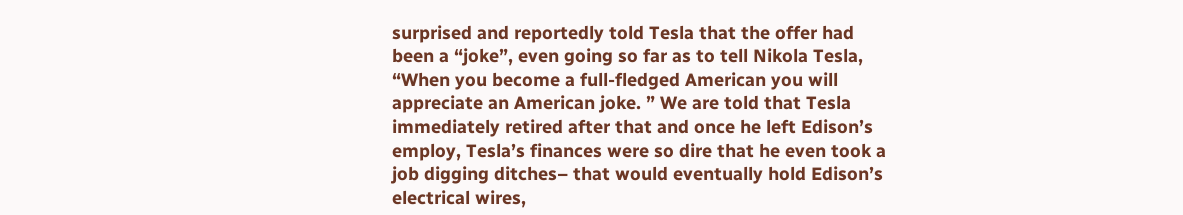surprised and reportedly told Tesla that the offer had been a “joke”, even going so far as to tell Nikola Tesla, “When you become a full-fledged American you will appreciate an American joke. ” We are told that Tesla immediately retired after that and once he left Edison’s employ, Tesla’s finances were so dire that he even took a job digging ditches– that would eventually hold Edison’s electrical wires,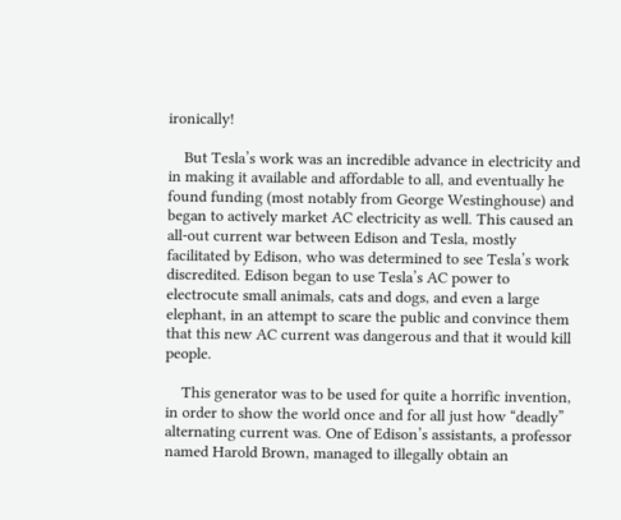ironically!

    But Tesla’s work was an incredible advance in electricity and in making it available and affordable to all, and eventually he found funding (most notably from George Westinghouse) and began to actively market AC electricity as well. This caused an all-out current war between Edison and Tesla, mostly facilitated by Edison, who was determined to see Tesla’s work discredited. Edison began to use Tesla’s AC power to electrocute small animals, cats and dogs, and even a large elephant, in an attempt to scare the public and convince them that this new AC current was dangerous and that it would kill people.

    This generator was to be used for quite a horrific invention, in order to show the world once and for all just how “deadly” alternating current was. One of Edison’s assistants, a professor named Harold Brown, managed to illegally obtain an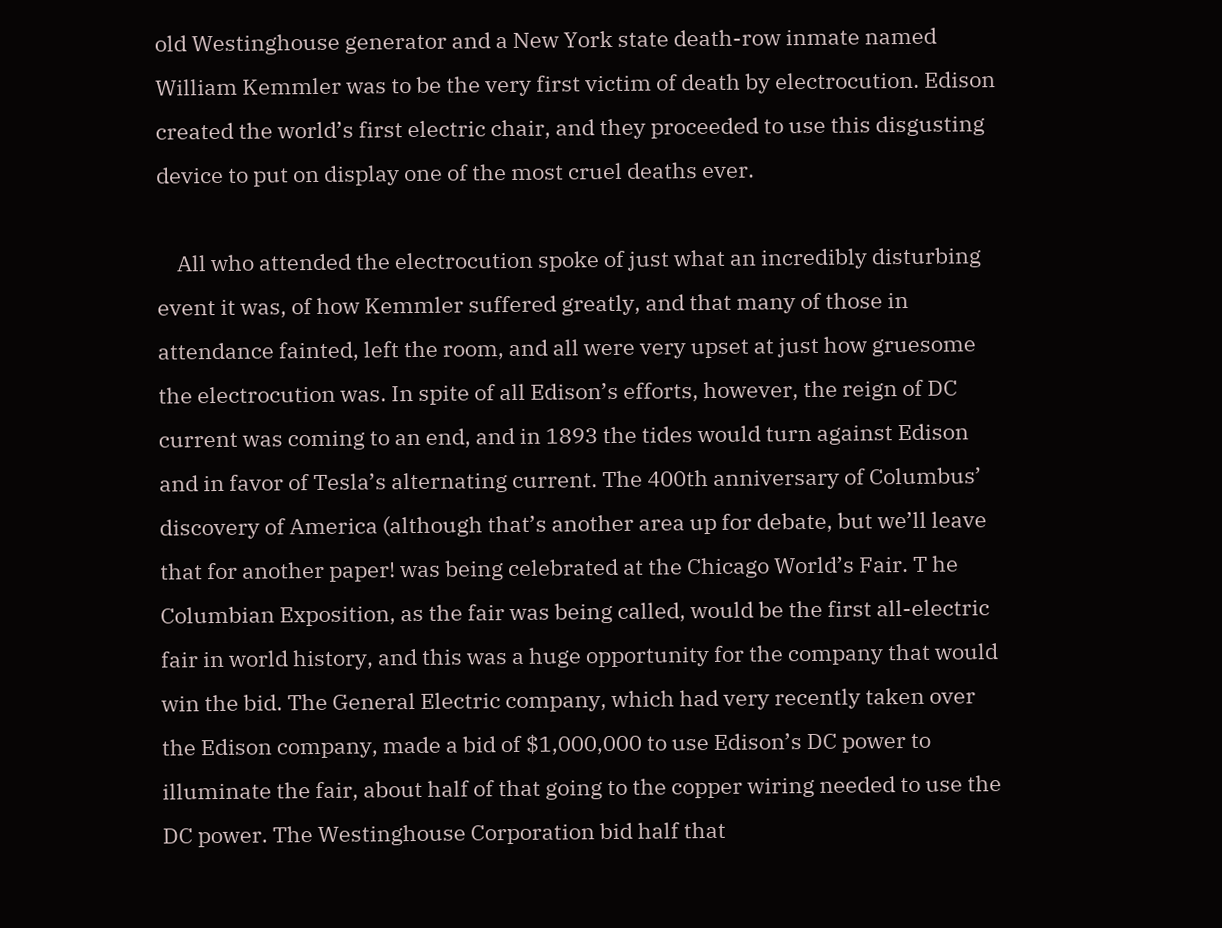old Westinghouse generator and a New York state death-row inmate named William Kemmler was to be the very first victim of death by electrocution. Edison created the world’s first electric chair, and they proceeded to use this disgusting device to put on display one of the most cruel deaths ever.

    All who attended the electrocution spoke of just what an incredibly disturbing event it was, of how Kemmler suffered greatly, and that many of those in attendance fainted, left the room, and all were very upset at just how gruesome the electrocution was. In spite of all Edison’s efforts, however, the reign of DC current was coming to an end, and in 1893 the tides would turn against Edison and in favor of Tesla’s alternating current. The 400th anniversary of Columbus’ discovery of America (although that’s another area up for debate, but we’ll leave that for another paper! was being celebrated at the Chicago World’s Fair. T he Columbian Exposition, as the fair was being called, would be the first all-electric fair in world history, and this was a huge opportunity for the company that would win the bid. The General Electric company, which had very recently taken over the Edison company, made a bid of $1,000,000 to use Edison’s DC power to illuminate the fair, about half of that going to the copper wiring needed to use the DC power. The Westinghouse Corporation bid half that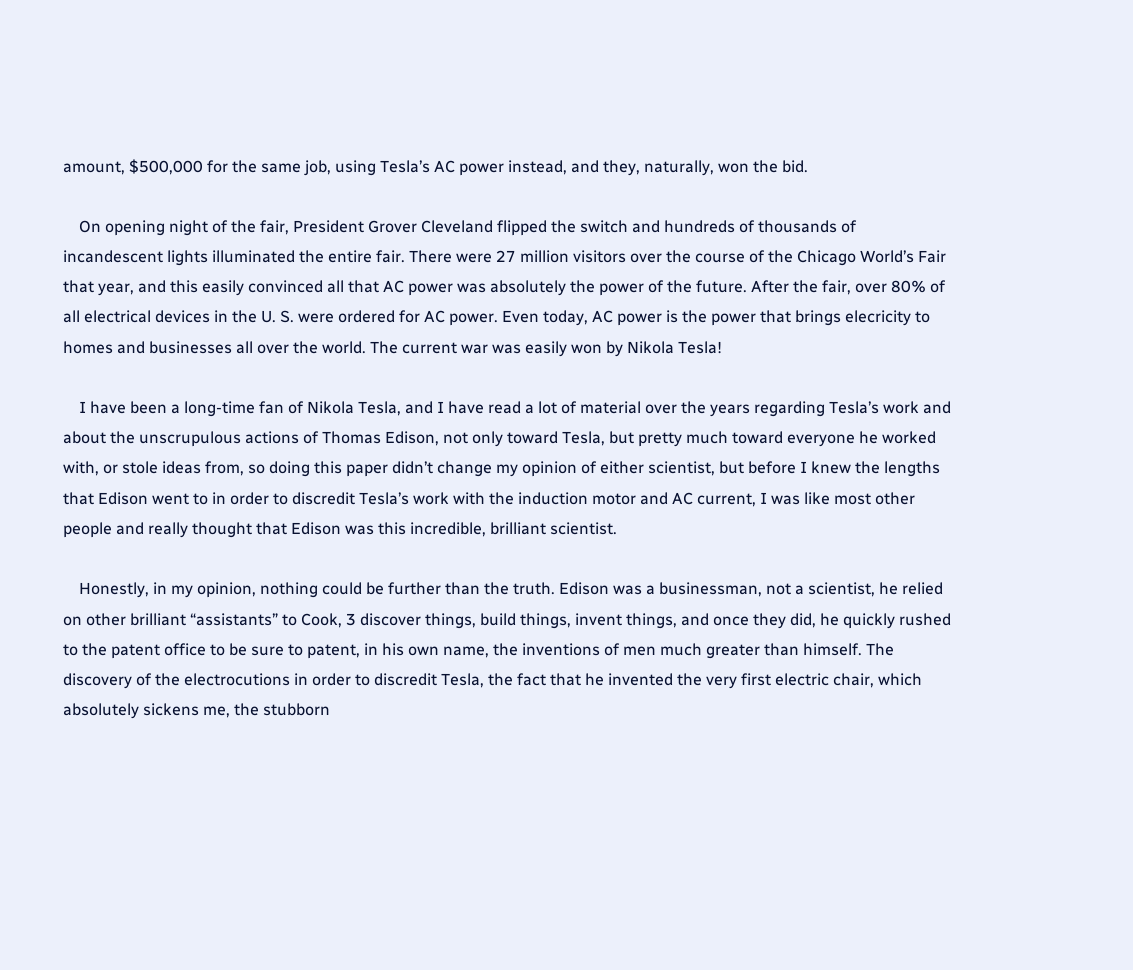amount, $500,000 for the same job, using Tesla’s AC power instead, and they, naturally, won the bid.

    On opening night of the fair, President Grover Cleveland flipped the switch and hundreds of thousands of incandescent lights illuminated the entire fair. There were 27 million visitors over the course of the Chicago World’s Fair that year, and this easily convinced all that AC power was absolutely the power of the future. After the fair, over 80% of all electrical devices in the U. S. were ordered for AC power. Even today, AC power is the power that brings elecricity to homes and businesses all over the world. The current war was easily won by Nikola Tesla!

    I have been a long-time fan of Nikola Tesla, and I have read a lot of material over the years regarding Tesla’s work and about the unscrupulous actions of Thomas Edison, not only toward Tesla, but pretty much toward everyone he worked with, or stole ideas from, so doing this paper didn’t change my opinion of either scientist, but before I knew the lengths that Edison went to in order to discredit Tesla’s work with the induction motor and AC current, I was like most other people and really thought that Edison was this incredible, brilliant scientist.

    Honestly, in my opinion, nothing could be further than the truth. Edison was a businessman, not a scientist, he relied on other brilliant “assistants” to Cook, 3 discover things, build things, invent things, and once they did, he quickly rushed to the patent office to be sure to patent, in his own name, the inventions of men much greater than himself. The discovery of the electrocutions in order to discredit Tesla, the fact that he invented the very first electric chair, which absolutely sickens me, the stubborn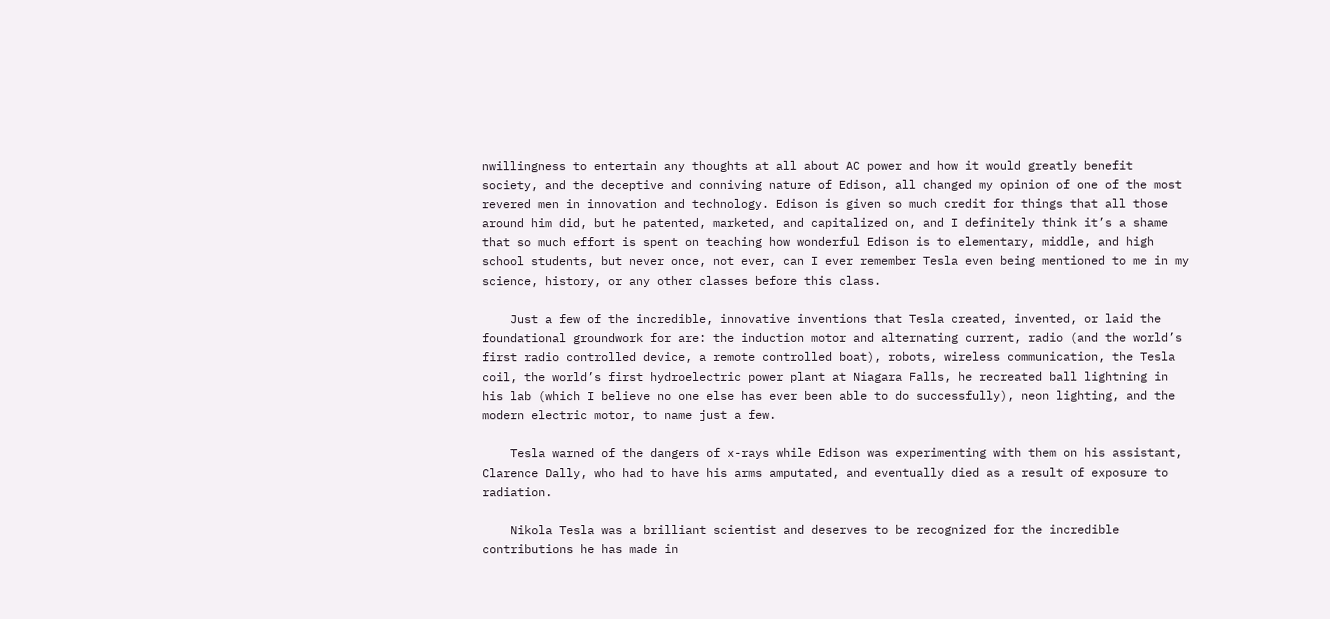nwillingness to entertain any thoughts at all about AC power and how it would greatly benefit society, and the deceptive and conniving nature of Edison, all changed my opinion of one of the most revered men in innovation and technology. Edison is given so much credit for things that all those around him did, but he patented, marketed, and capitalized on, and I definitely think it’s a shame that so much effort is spent on teaching how wonderful Edison is to elementary, middle, and high school students, but never once, not ever, can I ever remember Tesla even being mentioned to me in my science, history, or any other classes before this class.

    Just a few of the incredible, innovative inventions that Tesla created, invented, or laid the foundational groundwork for are: the induction motor and alternating current, radio (and the world’s first radio controlled device, a remote controlled boat), robots, wireless communication, the Tesla coil, the world’s first hydroelectric power plant at Niagara Falls, he recreated ball lightning in his lab (which I believe no one else has ever been able to do successfully), neon lighting, and the modern electric motor, to name just a few.

    Tesla warned of the dangers of x-rays while Edison was experimenting with them on his assistant, Clarence Dally, who had to have his arms amputated, and eventually died as a result of exposure to radiation.

    Nikola Tesla was a brilliant scientist and deserves to be recognized for the incredible contributions he has made in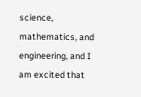science, mathematics, and engineering, and I am excited that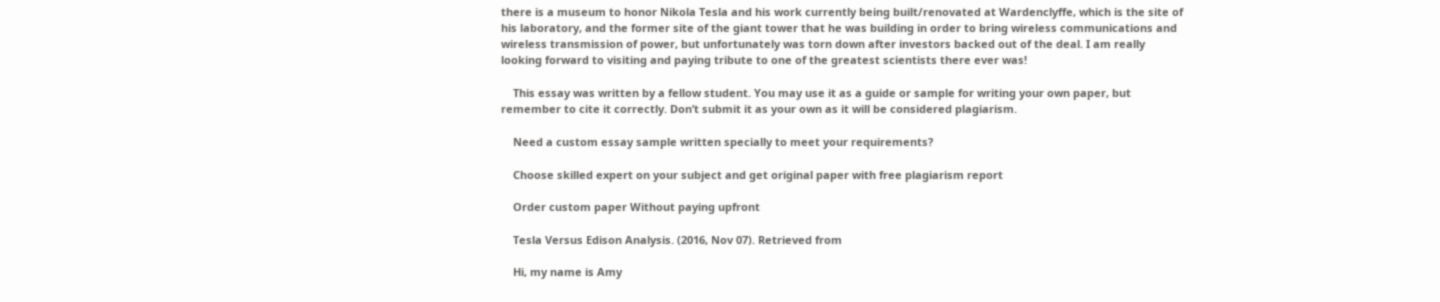there is a museum to honor Nikola Tesla and his work currently being built/renovated at Wardenclyffe, which is the site of his laboratory, and the former site of the giant tower that he was building in order to bring wireless communications and wireless transmission of power, but unfortunately was torn down after investors backed out of the deal. I am really looking forward to visiting and paying tribute to one of the greatest scientists there ever was!

    This essay was written by a fellow student. You may use it as a guide or sample for writing your own paper, but remember to cite it correctly. Don’t submit it as your own as it will be considered plagiarism.

    Need a custom essay sample written specially to meet your requirements?

    Choose skilled expert on your subject and get original paper with free plagiarism report

    Order custom paper Without paying upfront

    Tesla Versus Edison Analysis. (2016, Nov 07). Retrieved from

    Hi, my name is Amy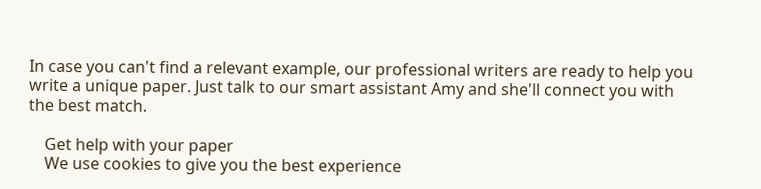In case you can't find a relevant example, our professional writers are ready to help you write a unique paper. Just talk to our smart assistant Amy and she'll connect you with the best match.

    Get help with your paper
    We use cookies to give you the best experience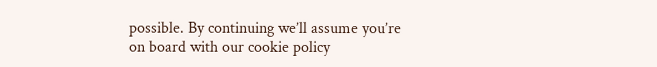possible. By continuing we’ll assume you’re on board with our cookie policy